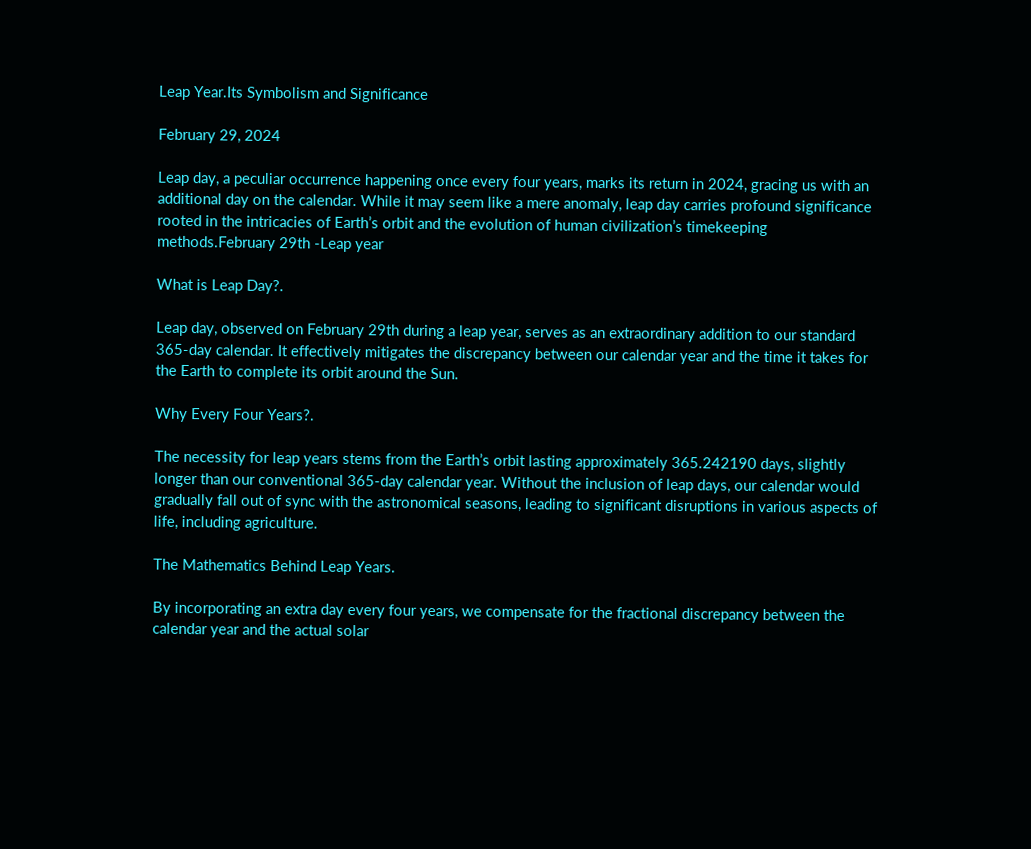Leap Year.Its Symbolism and Significance

February 29, 2024

Leap day, a peculiar occurrence happening once every four years, marks its return in 2024, gracing us with an additional day on the calendar. While it may seem like a mere anomaly, leap day carries profound significance rooted in the intricacies of Earth’s orbit and the evolution of human civilization’s timekeeping methods.February 29th -Leap year

What is Leap Day?.

Leap day, observed on February 29th during a leap year, serves as an extraordinary addition to our standard 365-day calendar. It effectively mitigates the discrepancy between our calendar year and the time it takes for the Earth to complete its orbit around the Sun.

Why Every Four Years?.

The necessity for leap years stems from the Earth’s orbit lasting approximately 365.242190 days, slightly longer than our conventional 365-day calendar year. Without the inclusion of leap days, our calendar would gradually fall out of sync with the astronomical seasons, leading to significant disruptions in various aspects of life, including agriculture.

The Mathematics Behind Leap Years.

By incorporating an extra day every four years, we compensate for the fractional discrepancy between the calendar year and the actual solar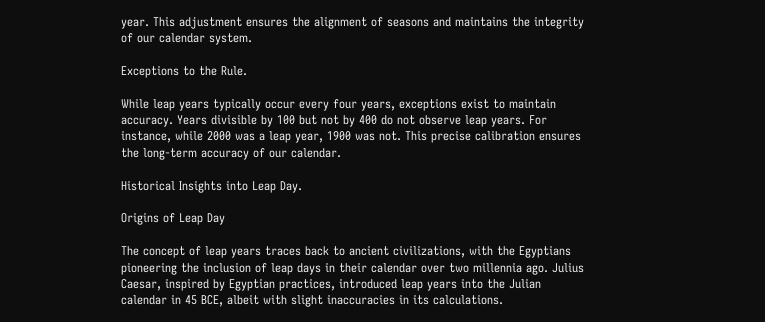year. This adjustment ensures the alignment of seasons and maintains the integrity of our calendar system.

Exceptions to the Rule.

While leap years typically occur every four years, exceptions exist to maintain accuracy. Years divisible by 100 but not by 400 do not observe leap years. For instance, while 2000 was a leap year, 1900 was not. This precise calibration ensures the long-term accuracy of our calendar.

Historical Insights into Leap Day.

Origins of Leap Day

The concept of leap years traces back to ancient civilizations, with the Egyptians pioneering the inclusion of leap days in their calendar over two millennia ago. Julius Caesar, inspired by Egyptian practices, introduced leap years into the Julian calendar in 45 BCE, albeit with slight inaccuracies in its calculations.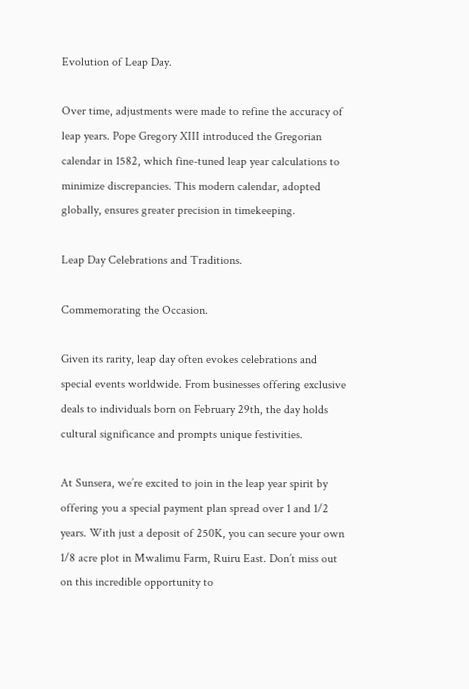Evolution of Leap Day.

Over time, adjustments were made to refine the accuracy of leap years. Pope Gregory XIII introduced the Gregorian calendar in 1582, which fine-tuned leap year calculations to minimize discrepancies. This modern calendar, adopted globally, ensures greater precision in timekeeping.

Leap Day Celebrations and Traditions.

Commemorating the Occasion.

Given its rarity, leap day often evokes celebrations and special events worldwide. From businesses offering exclusive deals to individuals born on February 29th, the day holds cultural significance and prompts unique festivities.

At Sunsera, we’re excited to join in the leap year spirit by offering you a special payment plan spread over 1 and 1/2 years. With just a deposit of 250K, you can secure your own 1/8 acre plot in Mwalimu Farm, Ruiru East. Don’t miss out on this incredible opportunity to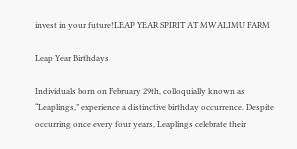invest in your future!LEAP YEAR SPIRIT AT MWALIMU FARM

Leap Year Birthdays

Individuals born on February 29th, colloquially known as “Leaplings,” experience a distinctive birthday occurrence. Despite occurring once every four years, Leaplings celebrate their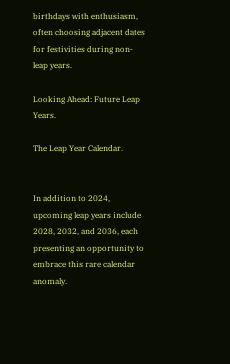birthdays with enthusiasm, often choosing adjacent dates for festivities during non-leap years.

Looking Ahead: Future Leap Years.

The Leap Year Calendar.


In addition to 2024, upcoming leap years include 2028, 2032, and 2036, each presenting an opportunity to embrace this rare calendar anomaly.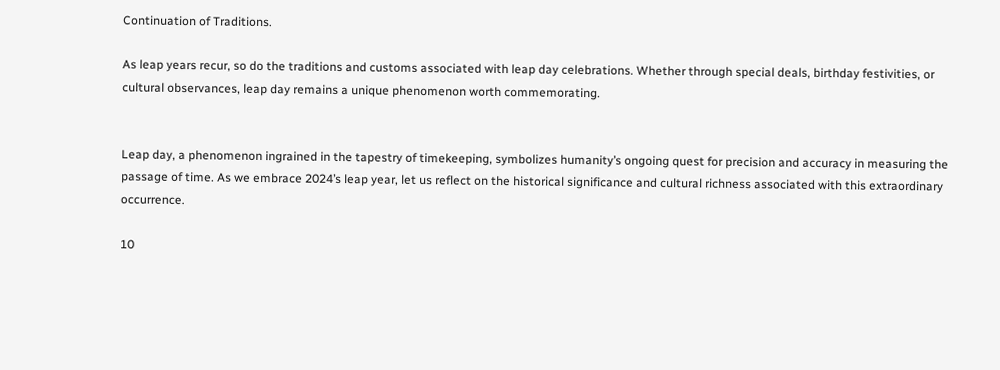Continuation of Traditions.

As leap years recur, so do the traditions and customs associated with leap day celebrations. Whether through special deals, birthday festivities, or cultural observances, leap day remains a unique phenomenon worth commemorating.


Leap day, a phenomenon ingrained in the tapestry of timekeeping, symbolizes humanity’s ongoing quest for precision and accuracy in measuring the passage of time. As we embrace 2024’s leap year, let us reflect on the historical significance and cultural richness associated with this extraordinary occurrence.

10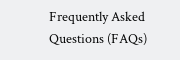Frequently Asked Questions (FAQs)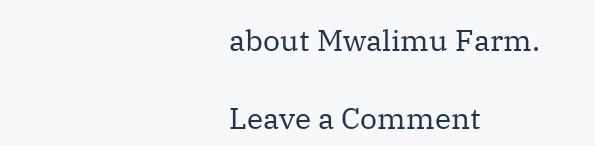about Mwalimu Farm.

Leave a Comment